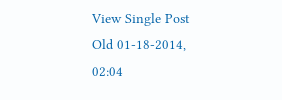View Single Post
Old 01-18-2014, 02:04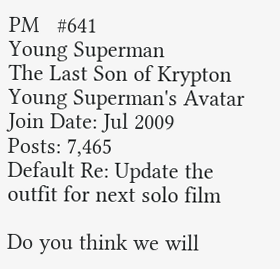PM   #641
Young Superman
The Last Son of Krypton
Young Superman's Avatar
Join Date: Jul 2009
Posts: 7,465
Default Re: Update the outfit for next solo film

Do you think we will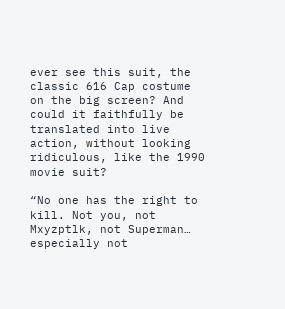ever see this suit, the classic 616 Cap costume on the big screen? And could it faithfully be translated into live action, without looking ridiculous, like the 1990 movie suit?

“No one has the right to kill. Not you, not Mxyzptlk, not Superman… especially not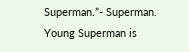Superman.”- Superman.
Young Superman is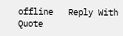offline   Reply With Quote